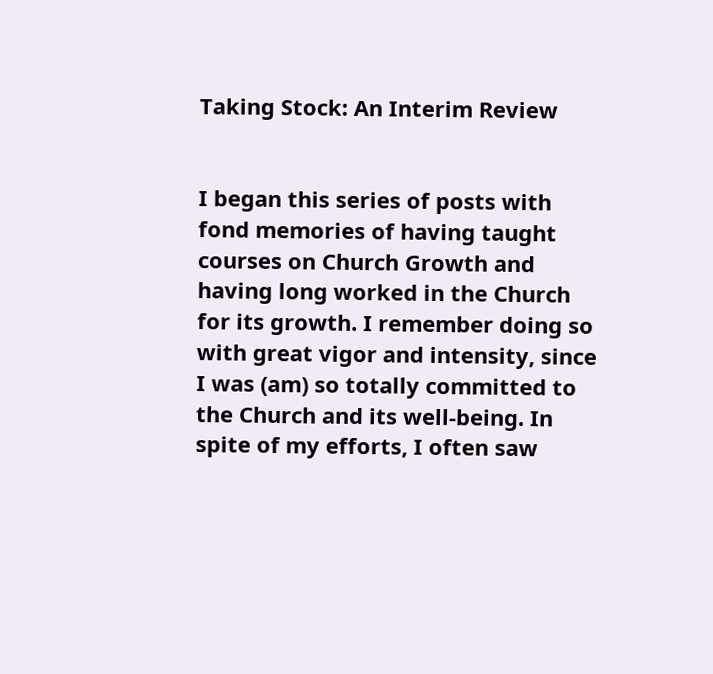Taking Stock: An Interim Review


I began this series of posts with fond memories of having taught courses on Church Growth and having long worked in the Church for its growth. I remember doing so with great vigor and intensity, since I was (am) so totally committed to the Church and its well-being. In spite of my efforts, I often saw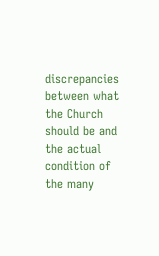discrepancies between what the Church should be and the actual condition of the many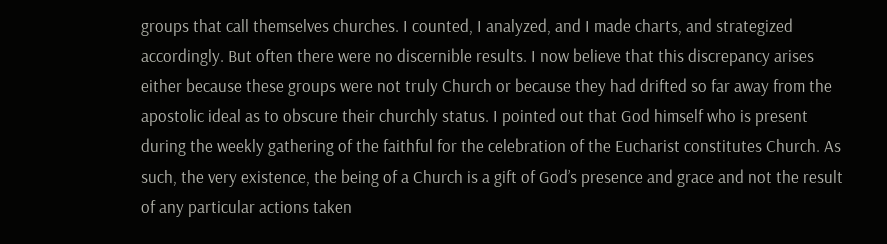groups that call themselves churches. I counted, I analyzed, and I made charts, and strategized accordingly. But often there were no discernible results. I now believe that this discrepancy arises either because these groups were not truly Church or because they had drifted so far away from the apostolic ideal as to obscure their churchly status. I pointed out that God himself who is present during the weekly gathering of the faithful for the celebration of the Eucharist constitutes Church. As such, the very existence, the being of a Church is a gift of God’s presence and grace and not the result of any particular actions taken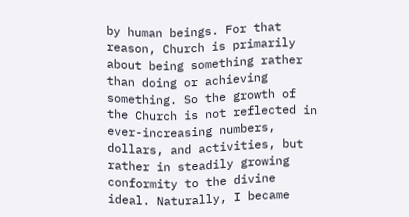by human beings. For that reason, Church is primarily about being something rather than doing or achieving something. So the growth of the Church is not reflected in ever-increasing numbers, dollars, and activities, but rather in steadily growing conformity to the divine ideal. Naturally, I became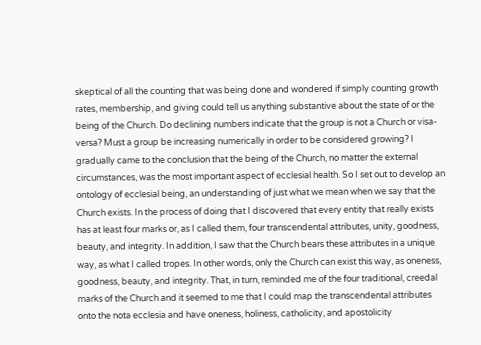skeptical of all the counting that was being done and wondered if simply counting growth rates, membership, and giving could tell us anything substantive about the state of or the being of the Church. Do declining numbers indicate that the group is not a Church or visa-versa? Must a group be increasing numerically in order to be considered growing? I gradually came to the conclusion that the being of the Church, no matter the external circumstances, was the most important aspect of ecclesial health. So I set out to develop an ontology of ecclesial being, an understanding of just what we mean when we say that the Church exists. In the process of doing that I discovered that every entity that really exists has at least four marks or, as I called them, four transcendental attributes, unity, goodness, beauty, and integrity. In addition, I saw that the Church bears these attributes in a unique way, as what I called tropes. In other words, only the Church can exist this way, as oneness, goodness, beauty, and integrity. That, in turn, reminded me of the four traditional, creedal marks of the Church and it seemed to me that I could map the transcendental attributes onto the nota ecclesia and have oneness, holiness, catholicity, and apostolicity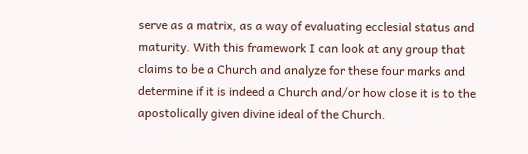serve as a matrix, as a way of evaluating ecclesial status and maturity. With this framework I can look at any group that claims to be a Church and analyze for these four marks and determine if it is indeed a Church and/or how close it is to the apostolically given divine ideal of the Church.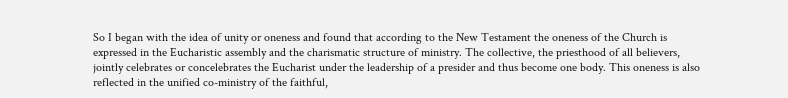So I began with the idea of unity or oneness and found that according to the New Testament the oneness of the Church is expressed in the Eucharistic assembly and the charismatic structure of ministry. The collective, the priesthood of all believers, jointly celebrates or concelebrates the Eucharist under the leadership of a presider and thus become one body. This oneness is also reflected in the unified co-ministry of the faithful,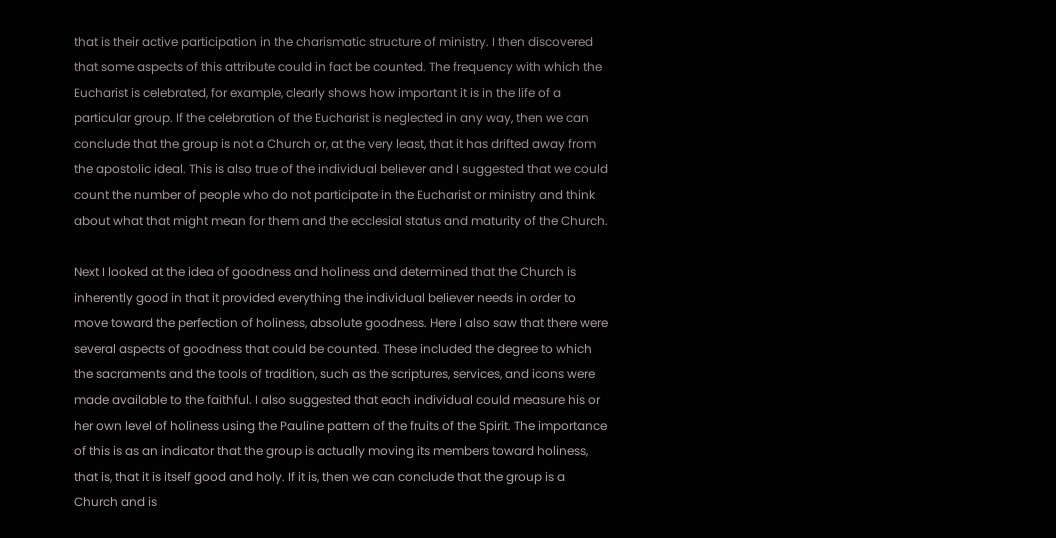that is their active participation in the charismatic structure of ministry. I then discovered that some aspects of this attribute could in fact be counted. The frequency with which the Eucharist is celebrated, for example, clearly shows how important it is in the life of a particular group. If the celebration of the Eucharist is neglected in any way, then we can conclude that the group is not a Church or, at the very least, that it has drifted away from the apostolic ideal. This is also true of the individual believer and I suggested that we could count the number of people who do not participate in the Eucharist or ministry and think about what that might mean for them and the ecclesial status and maturity of the Church.

Next I looked at the idea of goodness and holiness and determined that the Church is inherently good in that it provided everything the individual believer needs in order to move toward the perfection of holiness, absolute goodness. Here I also saw that there were several aspects of goodness that could be counted. These included the degree to which the sacraments and the tools of tradition, such as the scriptures, services, and icons were made available to the faithful. I also suggested that each individual could measure his or her own level of holiness using the Pauline pattern of the fruits of the Spirit. The importance of this is as an indicator that the group is actually moving its members toward holiness, that is, that it is itself good and holy. If it is, then we can conclude that the group is a Church and is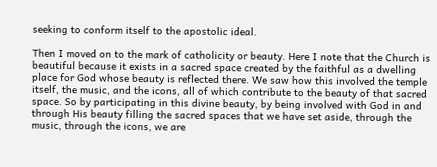seeking to conform itself to the apostolic ideal.

Then I moved on to the mark of catholicity or beauty. Here I note that the Church is beautiful because it exists in a sacred space created by the faithful as a dwelling place for God whose beauty is reflected there. We saw how this involved the temple itself, the music, and the icons, all of which contribute to the beauty of that sacred space. So by participating in this divine beauty, by being involved with God in and through His beauty filling the sacred spaces that we have set aside, through the music, through the icons, we are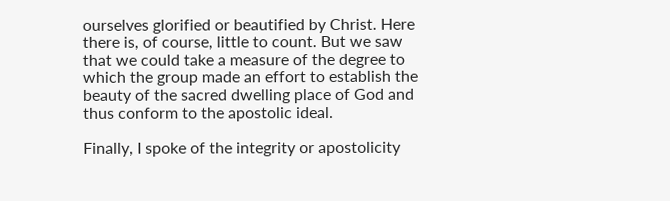ourselves glorified or beautified by Christ. Here there is, of course, little to count. But we saw that we could take a measure of the degree to which the group made an effort to establish the beauty of the sacred dwelling place of God and thus conform to the apostolic ideal.

Finally, I spoke of the integrity or apostolicity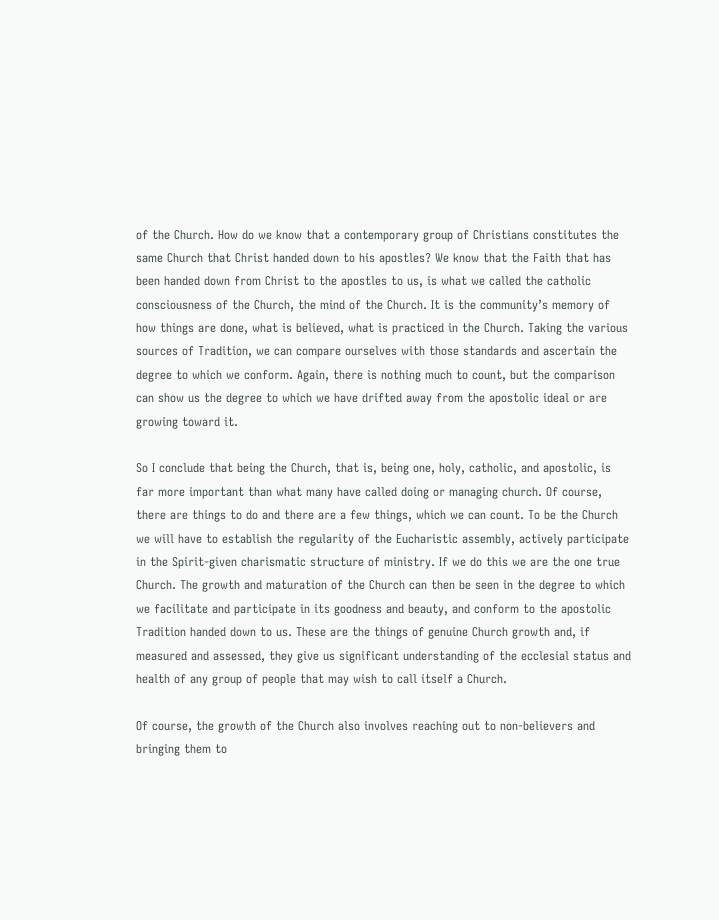of the Church. How do we know that a contemporary group of Christians constitutes the same Church that Christ handed down to his apostles? We know that the Faith that has been handed down from Christ to the apostles to us, is what we called the catholic consciousness of the Church, the mind of the Church. It is the community’s memory of how things are done, what is believed, what is practiced in the Church. Taking the various sources of Tradition, we can compare ourselves with those standards and ascertain the degree to which we conform. Again, there is nothing much to count, but the comparison can show us the degree to which we have drifted away from the apostolic ideal or are growing toward it.

So I conclude that being the Church, that is, being one, holy, catholic, and apostolic, is far more important than what many have called doing or managing church. Of course, there are things to do and there are a few things, which we can count. To be the Church we will have to establish the regularity of the Eucharistic assembly, actively participate in the Spirit-given charismatic structure of ministry. If we do this we are the one true Church. The growth and maturation of the Church can then be seen in the degree to which we facilitate and participate in its goodness and beauty, and conform to the apostolic Tradition handed down to us. These are the things of genuine Church growth and, if measured and assessed, they give us significant understanding of the ecclesial status and health of any group of people that may wish to call itself a Church.

Of course, the growth of the Church also involves reaching out to non-believers and bringing them to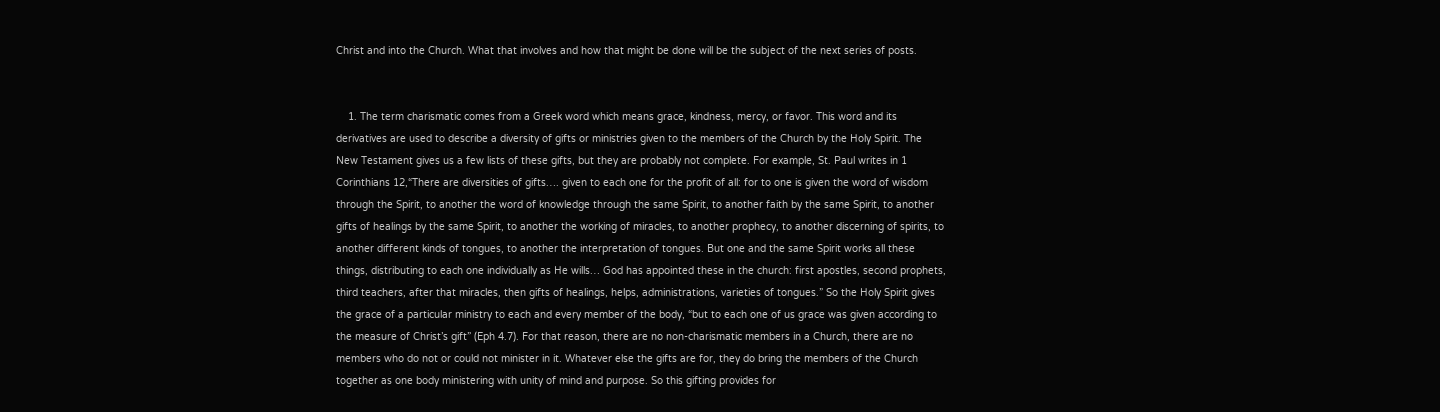Christ and into the Church. What that involves and how that might be done will be the subject of the next series of posts.


    1. The term charismatic comes from a Greek word which means grace, kindness, mercy, or favor. This word and its derivatives are used to describe a diversity of gifts or ministries given to the members of the Church by the Holy Spirit. The New Testament gives us a few lists of these gifts, but they are probably not complete. For example, St. Paul writes in 1 Corinthians 12,“There are diversities of gifts…. given to each one for the profit of all: for to one is given the word of wisdom through the Spirit, to another the word of knowledge through the same Spirit, to another faith by the same Spirit, to another gifts of healings by the same Spirit, to another the working of miracles, to another prophecy, to another discerning of spirits, to another different kinds of tongues, to another the interpretation of tongues. But one and the same Spirit works all these things, distributing to each one individually as He wills… God has appointed these in the church: first apostles, second prophets, third teachers, after that miracles, then gifts of healings, helps, administrations, varieties of tongues.” So the Holy Spirit gives the grace of a particular ministry to each and every member of the body, “but to each one of us grace was given according to the measure of Christ’s gift” (Eph 4.7). For that reason, there are no non-charismatic members in a Church, there are no members who do not or could not minister in it. Whatever else the gifts are for, they do bring the members of the Church together as one body ministering with unity of mind and purpose. So this gifting provides for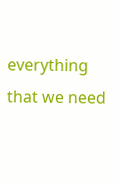everything that we need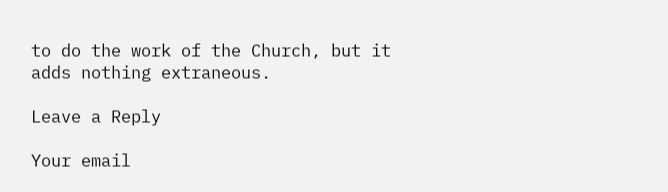to do the work of the Church, but it adds nothing extraneous.

Leave a Reply

Your email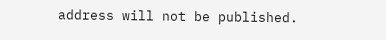address will not be published.